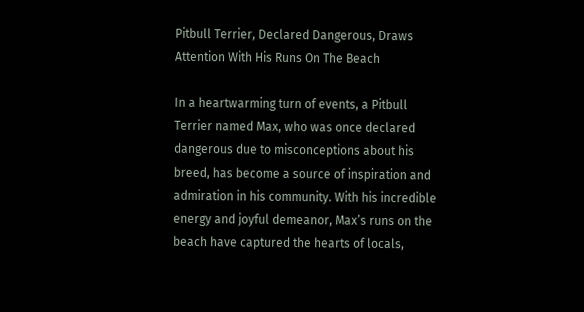Pitbull Terrier, Declared Dangerous, Draws Attention With His Runs On The Beach

In a heartwarming turn of events, a Pitbull Terrier named Max, who was once declared dangerous due to misconceptions about his breed, has become a source of inspiration and admiration in his community. With his incredible energy and joyful demeanor, Max’s runs on the beach have captured the hearts of locals,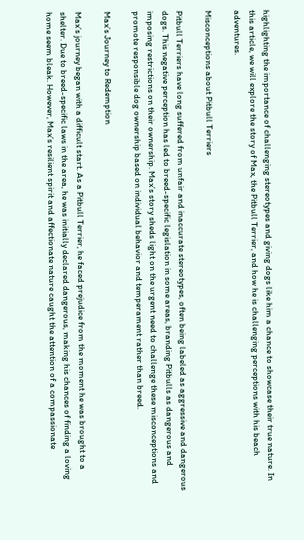highlighting the importance of challenging stereotypes and giving dogs like him a chance to showcase their true nature. In this article, we will explore the story of Max, the Pitbull Terrier, and how he is challenging perceptions with his beach adventures.

Misconceptions about Pitbull Terriers

Pitbull Terriers have long suffered from unfair and inaccurate stereotypes, often being labeled as aggressive and dangerous dogs. This negative perception has led to breed-specific legislation in some areas, branding Pitbulls as dangerous and imposing restrictions on their ownership. Max’s story sheds light on the urgent need to challenge these misconceptions and promote responsible dog ownership based on individual behavior and temperament rather than breed.

Max’s Journey to Redemption

Max’s journey began with a difficult start. As a Pitbull Terrier, he faced prejudice from the moment he was brought to a shelter. Due to breed-specific laws in the area, he was initially declared dangerous, making his chances of finding a loving home seem bleak. However, Max’s resilient spirit and affectionate nature caught the attention of a compassionate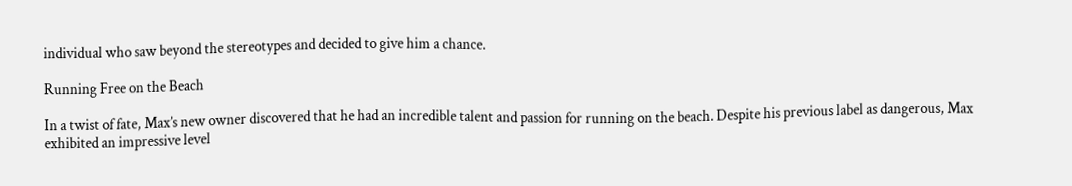individual who saw beyond the stereotypes and decided to give him a chance.

Running Free on the Beach

In a twist of fate, Max’s new owner discovered that he had an incredible talent and passion for running on the beach. Despite his previous label as dangerous, Max exhibited an impressive level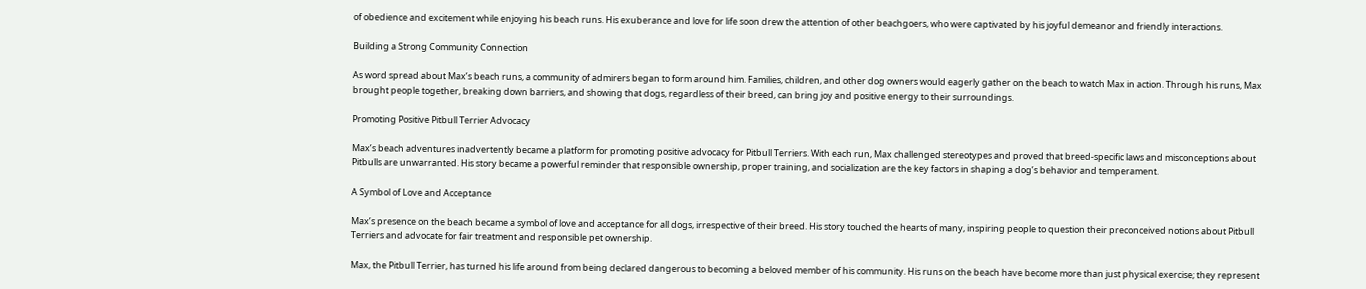of obedience and excitement while enjoying his beach runs. His exuberance and love for life soon drew the attention of other beachgoers, who were captivated by his joyful demeanor and friendly interactions.

Building a Strong Community Connection

As word spread about Max’s beach runs, a community of admirers began to form around him. Families, children, and other dog owners would eagerly gather on the beach to watch Max in action. Through his runs, Max brought people together, breaking down barriers, and showing that dogs, regardless of their breed, can bring joy and positive energy to their surroundings.

Promoting Positive Pitbull Terrier Advocacy

Max’s beach adventures inadvertently became a platform for promoting positive advocacy for Pitbull Terriers. With each run, Max challenged stereotypes and proved that breed-specific laws and misconceptions about Pitbulls are unwarranted. His story became a powerful reminder that responsible ownership, proper training, and socialization are the key factors in shaping a dog’s behavior and temperament.

A Symbol of Love and Acceptance

Max’s presence on the beach became a symbol of love and acceptance for all dogs, irrespective of their breed. His story touched the hearts of many, inspiring people to question their preconceived notions about Pitbull Terriers and advocate for fair treatment and responsible pet ownership.

Max, the Pitbull Terrier, has turned his life around from being declared dangerous to becoming a beloved member of his community. His runs on the beach have become more than just physical exercise; they represent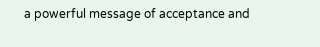a powerful message of acceptance and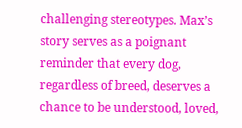challenging stereotypes. Max’s story serves as a poignant reminder that every dog, regardless of breed, deserves a chance to be understood, loved,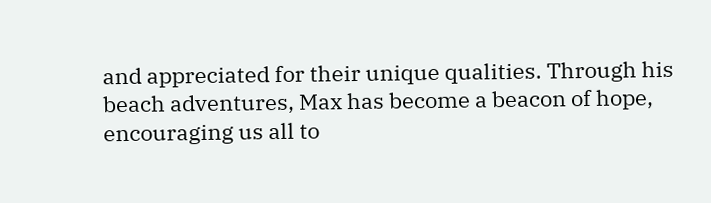and appreciated for their unique qualities. Through his beach adventures, Max has become a beacon of hope, encouraging us all to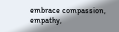embrace compassion, empathy,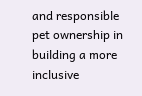and responsible pet ownership in building a more inclusive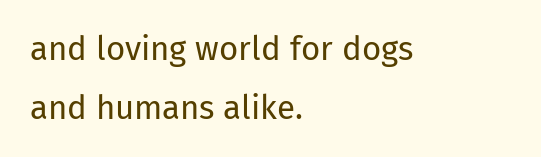and loving world for dogs and humans alike.